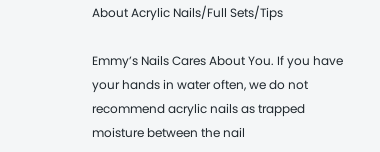About Acrylic Nails/Full Sets/Tips

Emmy’s Nails Cares About You. If you have your hands in water often, we do not recommend acrylic nails as trapped moisture between the nail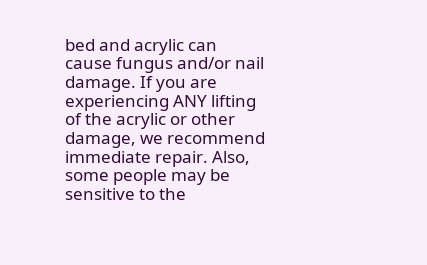bed and acrylic can cause fungus and/or nail damage. If you are experiencing ANY lifting of the acrylic or other damage, we recommend immediate repair. Also, some people may be sensitive to the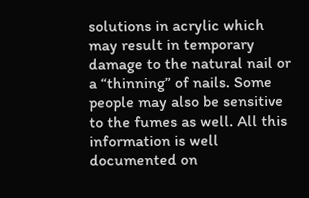solutions in acrylic which may result in temporary damage to the natural nail or a “thinning” of nails. Some people may also be sensitive to the fumes as well. All this information is well documented on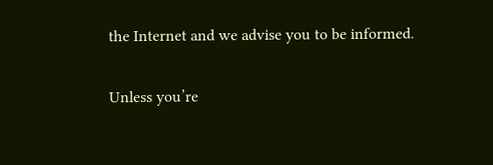the Internet and we advise you to be informed.

Unless you’re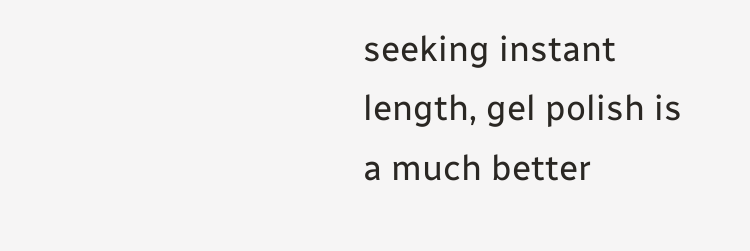seeking instant length, gel polish is a much better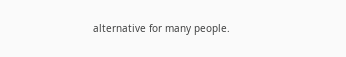alternative for many people.